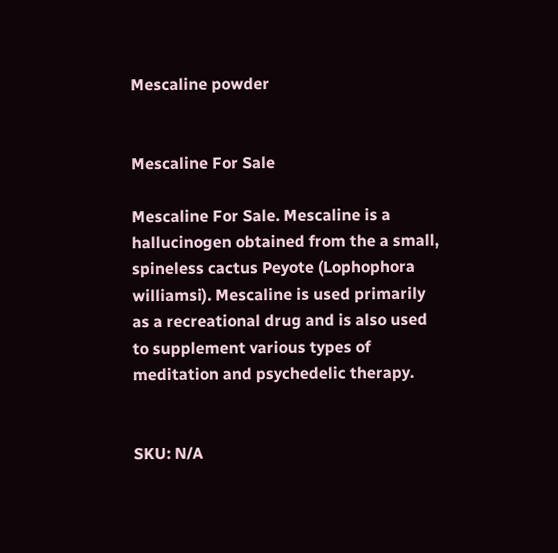Mescaline powder


Mescaline For Sale

Mescaline For Sale. Mescaline is a hallucinogen obtained from the a small, spineless cactus Peyote (Lophophora williamsi). Mescaline is used primarily as a recreational drug and is also used to supplement various types of meditation and psychedelic therapy.


SKU: N/A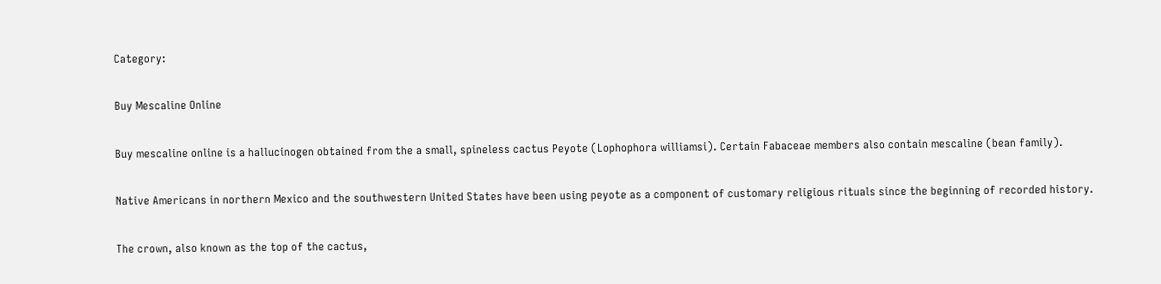Category:

Buy Mescaline Online

Buy mescaline online is a hallucinogen obtained from the a small, spineless cactus Peyote (Lophophora williamsi). Certain Fabaceae members also contain mescaline (bean family).

Native Americans in northern Mexico and the southwestern United States have been using peyote as a component of customary religious rituals since the beginning of recorded history.

The crown, also known as the top of the cactus,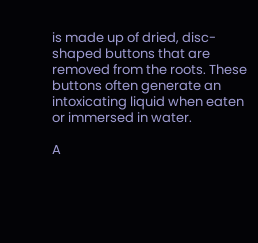is made up of dried, disc-shaped buttons that are removed from the roots. These buttons often generate an intoxicating liquid when eaten or immersed in water.

A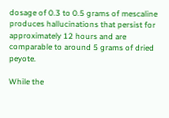dosage of 0.3 to 0.5 grams of mescaline produces hallucinations that persist for approximately 12 hours and are comparable to around 5 grams of dried peyote.

While the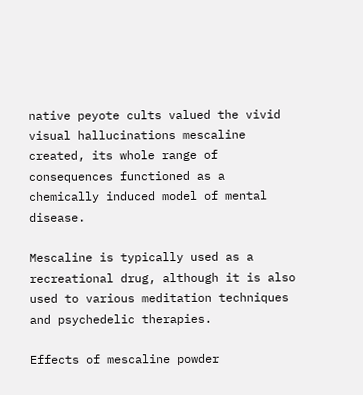native peyote cults valued the vivid visual hallucinations mescaline created, its whole range of consequences functioned as a chemically induced model of mental disease.

Mescaline is typically used as a recreational drug, although it is also used to various meditation techniques and psychedelic therapies.

Effects of mescaline powder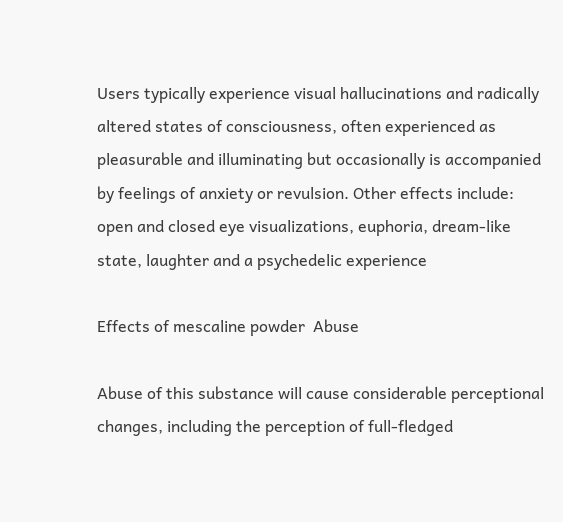Users typically experience visual hallucinations and radically altered states of consciousness, often experienced as pleasurable and illuminating but occasionally is accompanied by feelings of anxiety or revulsion. Other effects include: open and closed eye visualizations, euphoria, dream-like state, laughter and a psychedelic experience

Effects of mescaline powder  Abuse

Abuse of this substance will cause considerable perceptional changes, including the perception of full-fledged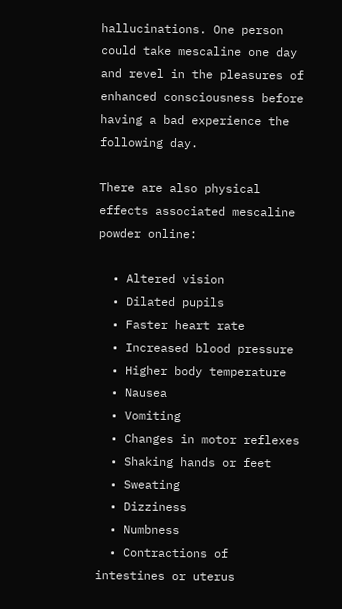hallucinations. One person could take mescaline one day and revel in the pleasures of enhanced consciousness before having a bad experience the following day.

There are also physical effects associated mescaline powder online:

  • Altered vision
  • Dilated pupils
  • Faster heart rate
  • Increased blood pressure
  • Higher body temperature
  • Nausea
  • Vomiting
  • Changes in motor reflexes
  • Shaking hands or feet
  • Sweating
  • Dizziness
  • Numbness
  • Contractions of intestines or uterus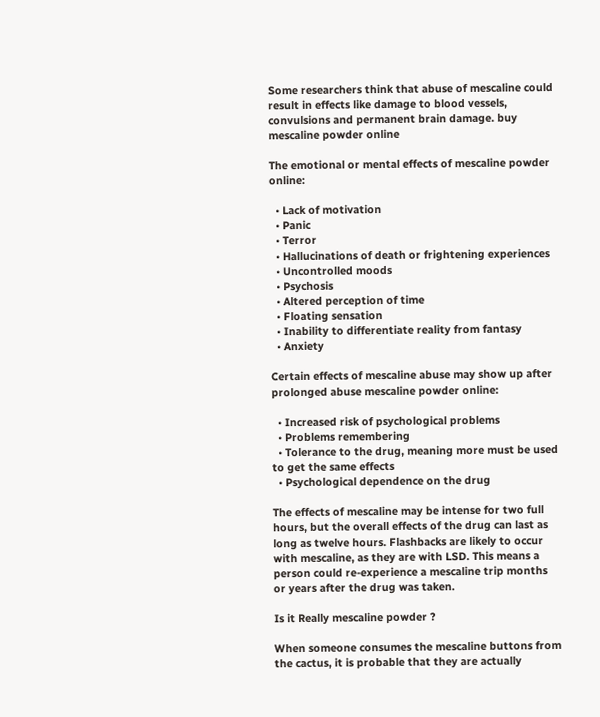Some researchers think that abuse of mescaline could result in effects like damage to blood vessels, convulsions and permanent brain damage. buy mescaline powder online

The emotional or mental effects of mescaline powder online:

  • Lack of motivation
  • Panic
  • Terror
  • Hallucinations of death or frightening experiences
  • Uncontrolled moods
  • Psychosis
  • Altered perception of time
  • Floating sensation
  • Inability to differentiate reality from fantasy
  • Anxiety

Certain effects of mescaline abuse may show up after prolonged abuse mescaline powder online:

  • Increased risk of psychological problems
  • Problems remembering
  • Tolerance to the drug, meaning more must be used to get the same effects
  • Psychological dependence on the drug

The effects of mescaline may be intense for two full hours, but the overall effects of the drug can last as long as twelve hours. Flashbacks are likely to occur with mescaline, as they are with LSD. This means a person could re-experience a mescaline trip months or years after the drug was taken.

Is it Really mescaline powder ?

When someone consumes the mescaline buttons from the cactus, it is probable that they are actually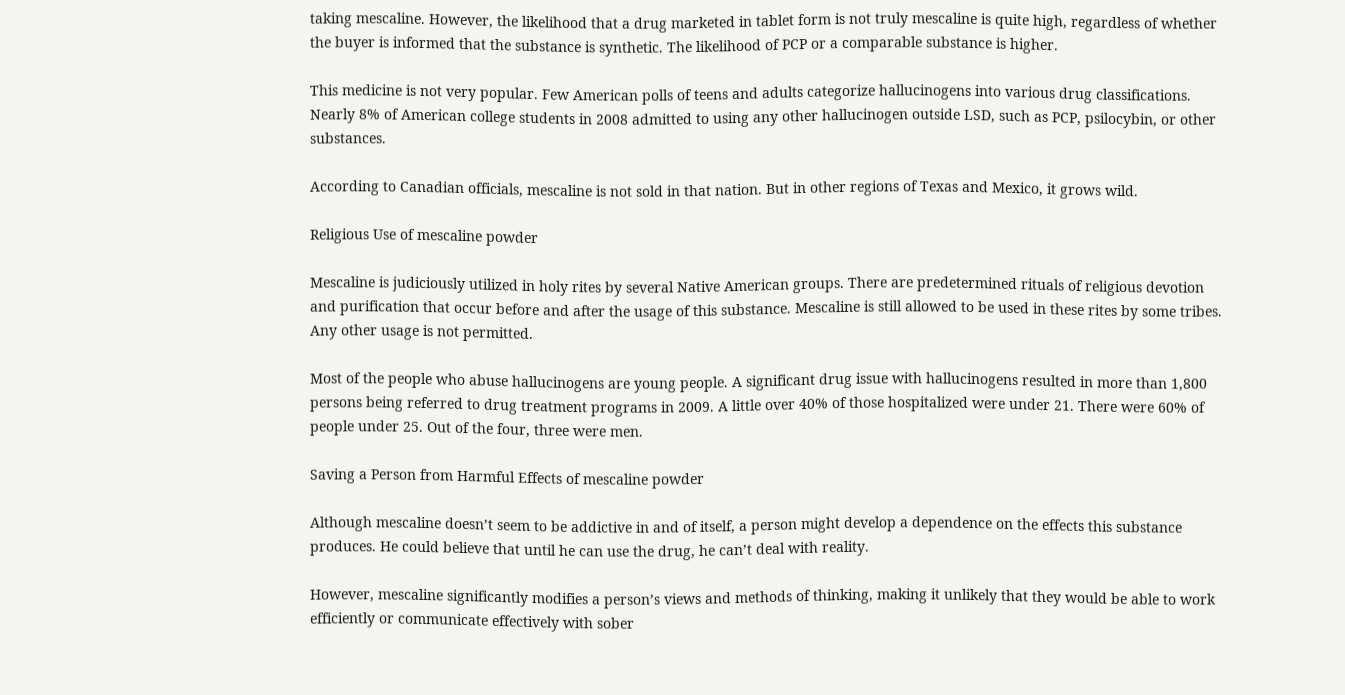taking mescaline. However, the likelihood that a drug marketed in tablet form is not truly mescaline is quite high, regardless of whether the buyer is informed that the substance is synthetic. The likelihood of PCP or a comparable substance is higher.

This medicine is not very popular. Few American polls of teens and adults categorize hallucinogens into various drug classifications. Nearly 8% of American college students in 2008 admitted to using any other hallucinogen outside LSD, such as PCP, psilocybin, or other substances.

According to Canadian officials, mescaline is not sold in that nation. But in other regions of Texas and Mexico, it grows wild.

Religious Use of mescaline powder

Mescaline is judiciously utilized in holy rites by several Native American groups. There are predetermined rituals of religious devotion and purification that occur before and after the usage of this substance. Mescaline is still allowed to be used in these rites by some tribes. Any other usage is not permitted.

Most of the people who abuse hallucinogens are young people. A significant drug issue with hallucinogens resulted in more than 1,800 persons being referred to drug treatment programs in 2009. A little over 40% of those hospitalized were under 21. There were 60% of people under 25. Out of the four, three were men.

Saving a Person from Harmful Effects of mescaline powder

Although mescaline doesn’t seem to be addictive in and of itself, a person might develop a dependence on the effects this substance produces. He could believe that until he can use the drug, he can’t deal with reality.

However, mescaline significantly modifies a person’s views and methods of thinking, making it unlikely that they would be able to work efficiently or communicate effectively with sober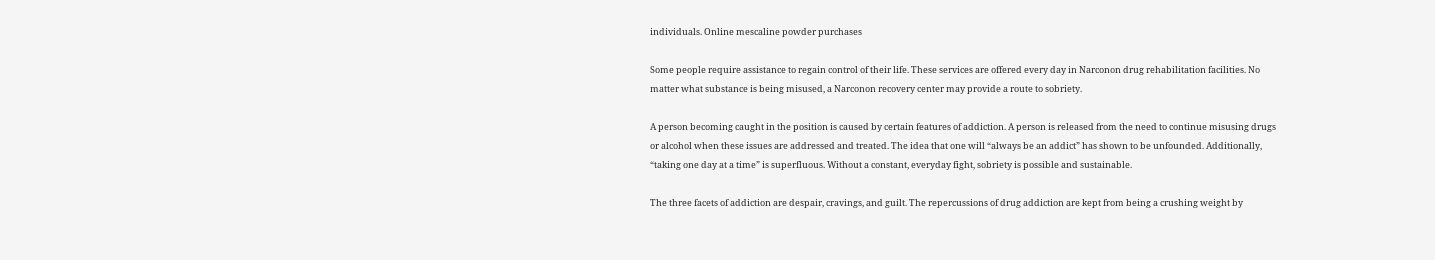individuals. Online mescaline powder purchases

Some people require assistance to regain control of their life. These services are offered every day in Narconon drug rehabilitation facilities. No matter what substance is being misused, a Narconon recovery center may provide a route to sobriety.

A person becoming caught in the position is caused by certain features of addiction. A person is released from the need to continue misusing drugs or alcohol when these issues are addressed and treated. The idea that one will “always be an addict” has shown to be unfounded. Additionally, “taking one day at a time” is superfluous. Without a constant, everyday fight, sobriety is possible and sustainable.

The three facets of addiction are despair, cravings, and guilt. The repercussions of drug addiction are kept from being a crushing weight by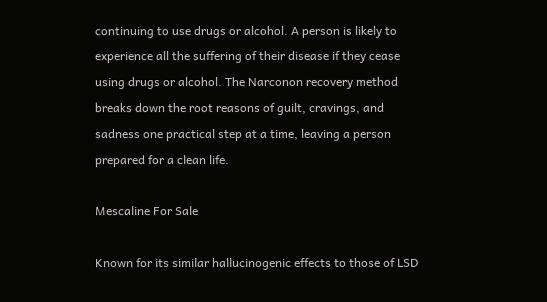continuing to use drugs or alcohol. A person is likely to experience all the suffering of their disease if they cease using drugs or alcohol. The Narconon recovery method breaks down the root reasons of guilt, cravings, and sadness one practical step at a time, leaving a person prepared for a clean life.

Mescaline For Sale

Known for its similar hallucinogenic effects to those of LSD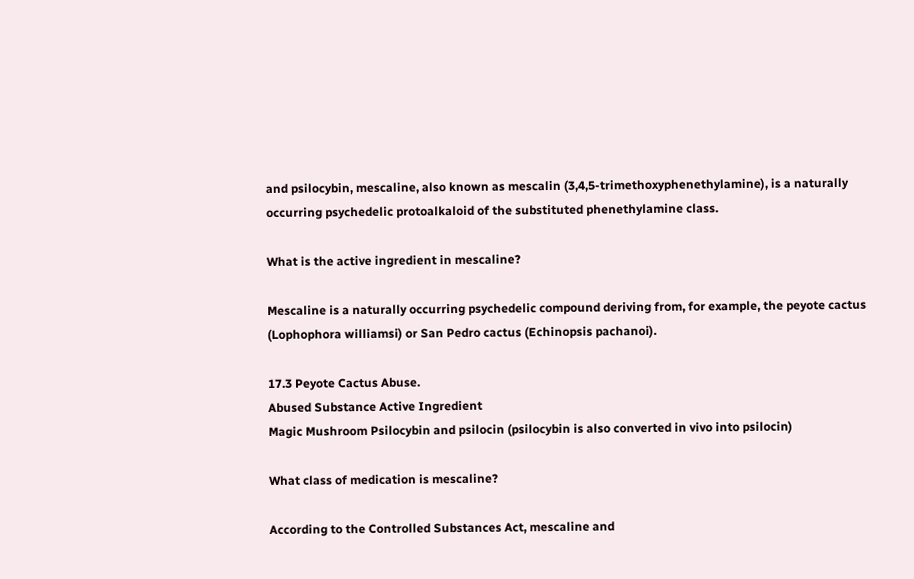and psilocybin, mescaline, also known as mescalin (3,4,5-trimethoxyphenethylamine), is a naturally occurring psychedelic protoalkaloid of the substituted phenethylamine class.

What is the active ingredient in mescaline?

Mescaline is a naturally occurring psychedelic compound deriving from, for example, the peyote cactus (Lophophora williamsi) or San Pedro cactus (Echinopsis pachanoi).

17.3 Peyote Cactus Abuse.
Abused Substance Active Ingredient
Magic Mushroom Psilocybin and psilocin (psilocybin is also converted in vivo into psilocin)

What class of medication is mescaline?

According to the Controlled Substances Act, mescaline and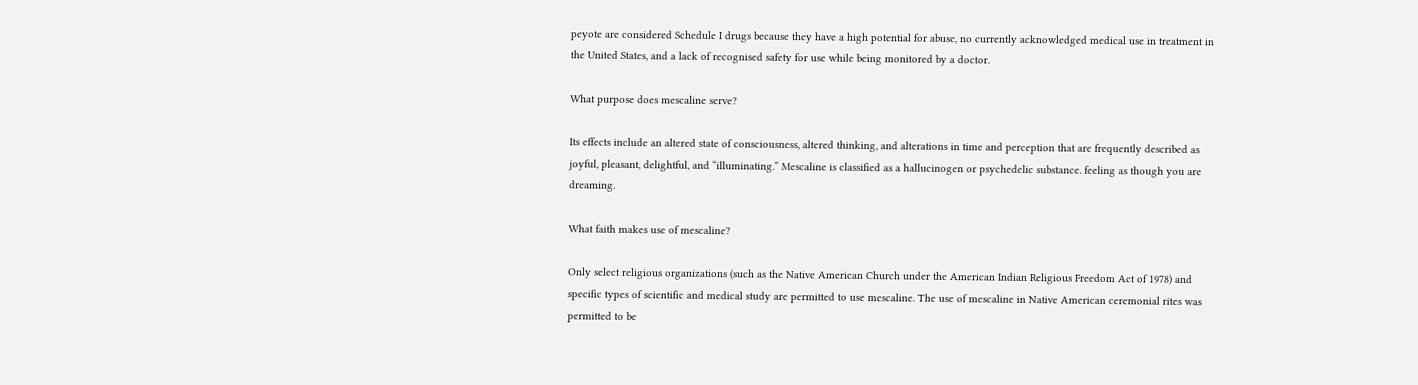peyote are considered Schedule I drugs because they have a high potential for abuse, no currently acknowledged medical use in treatment in the United States, and a lack of recognised safety for use while being monitored by a doctor.

What purpose does mescaline serve?

Its effects include an altered state of consciousness, altered thinking, and alterations in time and perception that are frequently described as joyful, pleasant, delightful, and “illuminating.” Mescaline is classified as a hallucinogen or psychedelic substance. feeling as though you are dreaming.

What faith makes use of mescaline?

Only select religious organizations (such as the Native American Church under the American Indian Religious Freedom Act of 1978) and specific types of scientific and medical study are permitted to use mescaline. The use of mescaline in Native American ceremonial rites was permitted to be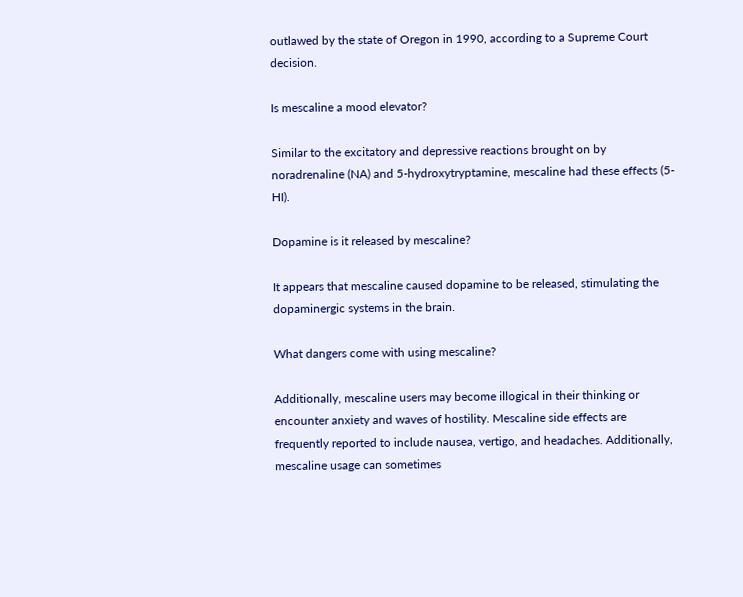outlawed by the state of Oregon in 1990, according to a Supreme Court decision.

Is mescaline a mood elevator?

Similar to the excitatory and depressive reactions brought on by noradrenaline (NA) and 5-hydroxytryptamine, mescaline had these effects (5-HI).

Dopamine is it released by mescaline?

It appears that mescaline caused dopamine to be released, stimulating the dopaminergic systems in the brain.

What dangers come with using mescaline?

Additionally, mescaline users may become illogical in their thinking or encounter anxiety and waves of hostility. Mescaline side effects are frequently reported to include nausea, vertigo, and headaches. Additionally, mescaline usage can sometimes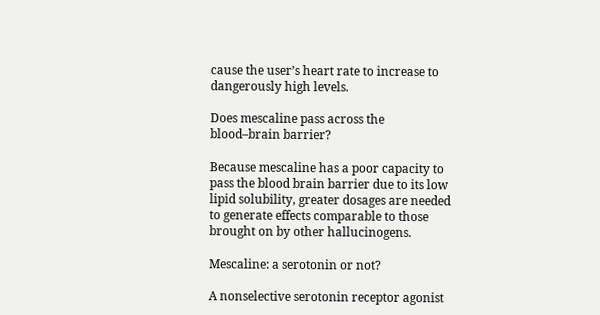cause the user’s heart rate to increase to dangerously high levels.

Does mescaline pass across the blood–brain barrier?

Because mescaline has a poor capacity to pass the blood brain barrier due to its low lipid solubility, greater dosages are needed to generate effects comparable to those brought on by other hallucinogens.

Mescaline: a serotonin or not?

A nonselective serotonin receptor agonist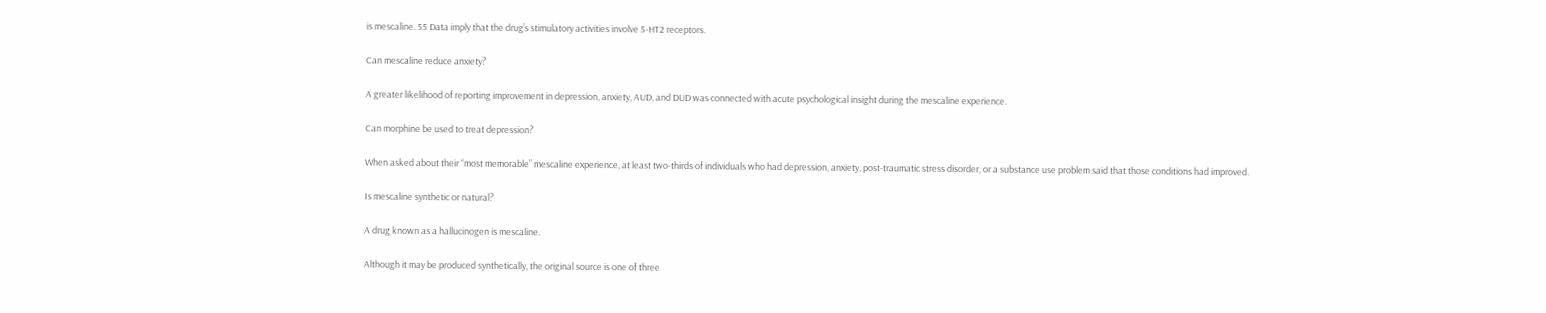is mescaline. 55 Data imply that the drug’s stimulatory activities involve 5-HT2 receptors.

Can mescaline reduce anxiety?

A greater likelihood of reporting improvement in depression, anxiety, AUD, and DUD was connected with acute psychological insight during the mescaline experience.

Can morphine be used to treat depression?

When asked about their “most memorable” mescaline experience, at least two-thirds of individuals who had depression, anxiety, post-traumatic stress disorder, or a substance use problem said that those conditions had improved.

Is mescaline synthetic or natural?

A drug known as a hallucinogen is mescaline.

Although it may be produced synthetically, the original source is one of three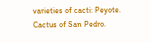varieties of cacti: Peyote. Cactus of San Pedro.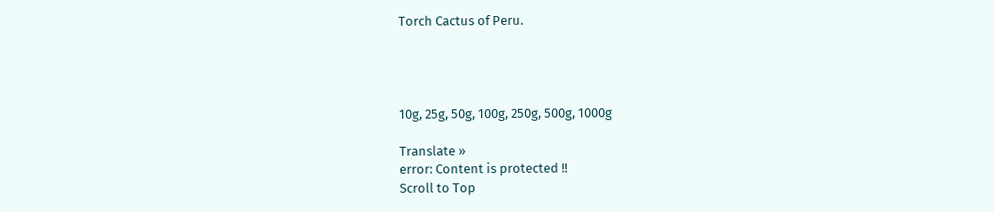Torch Cactus of Peru.




10g, 25g, 50g, 100g, 250g, 500g, 1000g

Translate »
error: Content is protected !!
Scroll to Top